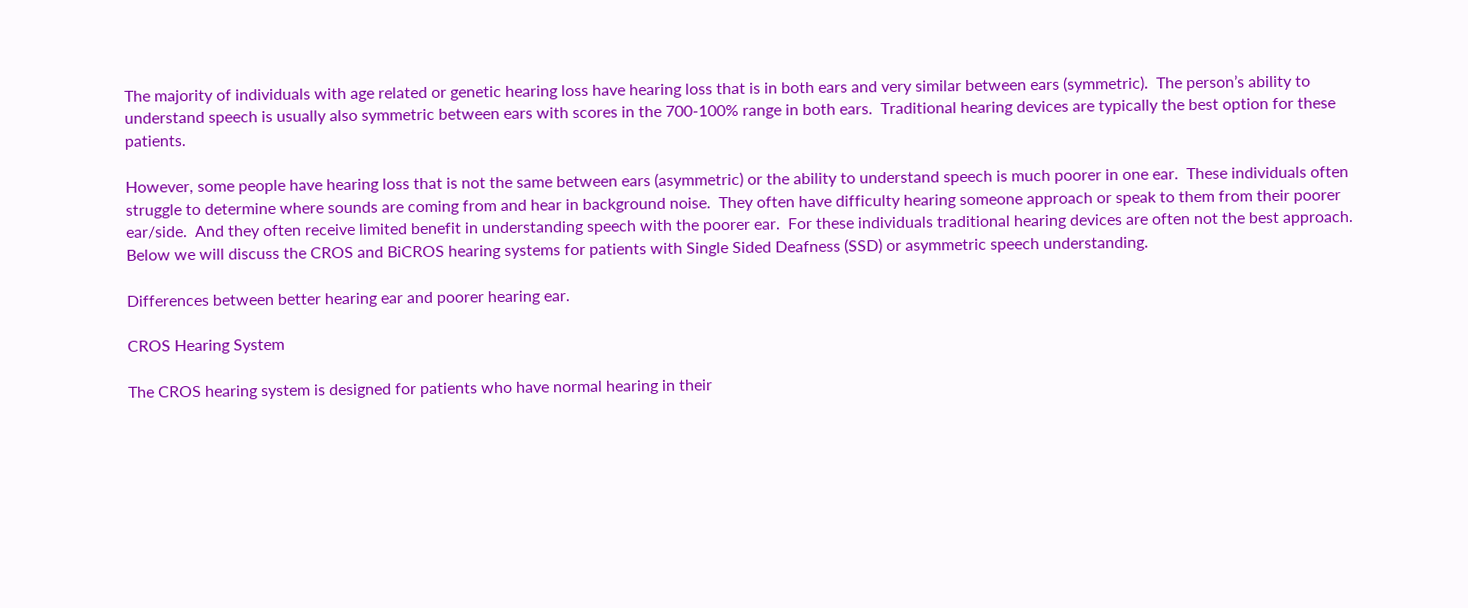The majority of individuals with age related or genetic hearing loss have hearing loss that is in both ears and very similar between ears (symmetric).  The person’s ability to understand speech is usually also symmetric between ears with scores in the 700-100% range in both ears.  Traditional hearing devices are typically the best option for these patients.

However, some people have hearing loss that is not the same between ears (asymmetric) or the ability to understand speech is much poorer in one ear.  These individuals often struggle to determine where sounds are coming from and hear in background noise.  They often have difficulty hearing someone approach or speak to them from their poorer ear/side.  And they often receive limited benefit in understanding speech with the poorer ear.  For these individuals traditional hearing devices are often not the best approach.  Below we will discuss the CROS and BiCROS hearing systems for patients with Single Sided Deafness (SSD) or asymmetric speech understanding.

Differences between better hearing ear and poorer hearing ear.

CROS Hearing System

The CROS hearing system is designed for patients who have normal hearing in their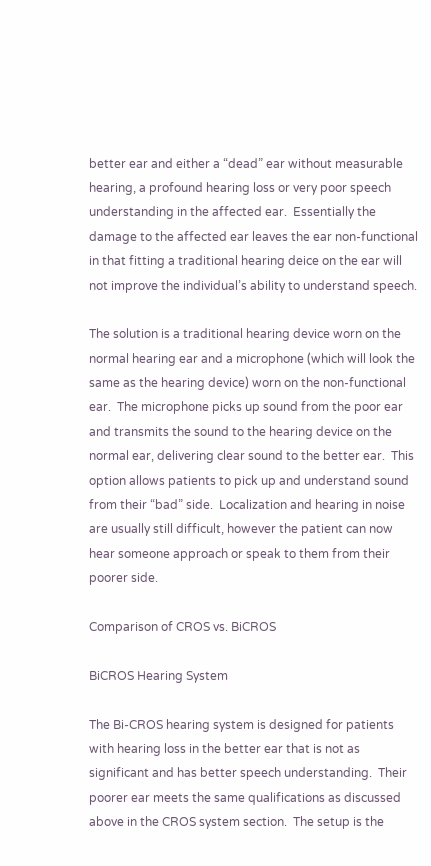better ear and either a “dead” ear without measurable hearing, a profound hearing loss or very poor speech understanding in the affected ear.  Essentially the damage to the affected ear leaves the ear non-functional in that fitting a traditional hearing deice on the ear will not improve the individual’s ability to understand speech.

The solution is a traditional hearing device worn on the normal hearing ear and a microphone (which will look the same as the hearing device) worn on the non-functional ear.  The microphone picks up sound from the poor ear and transmits the sound to the hearing device on the normal ear, delivering clear sound to the better ear.  This option allows patients to pick up and understand sound from their “bad” side.  Localization and hearing in noise are usually still difficult, however the patient can now hear someone approach or speak to them from their poorer side.

Comparison of CROS vs. BiCROS

BiCROS Hearing System

The Bi-CROS hearing system is designed for patients with hearing loss in the better ear that is not as significant and has better speech understanding.  Their poorer ear meets the same qualifications as discussed above in the CROS system section.  The setup is the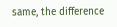same, the difference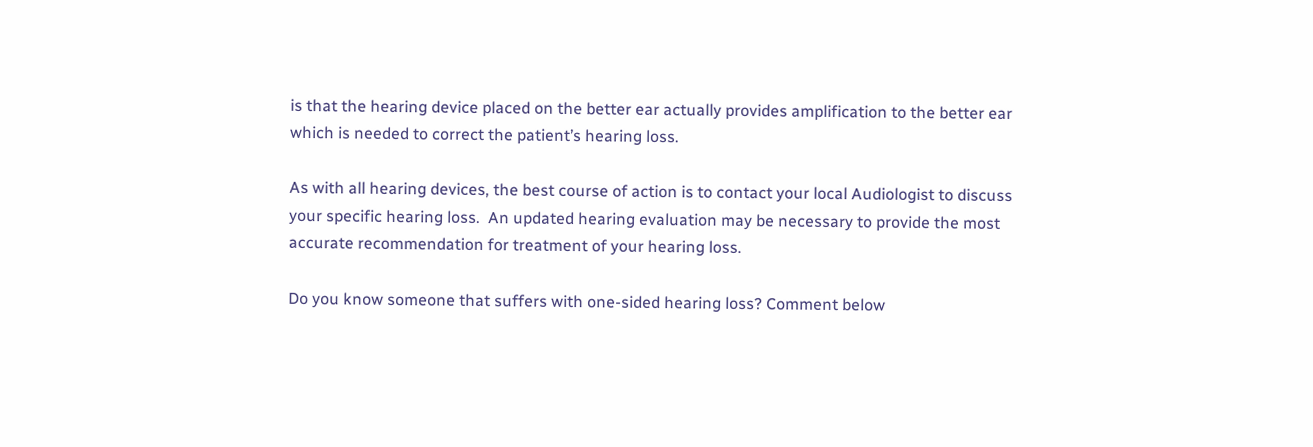is that the hearing device placed on the better ear actually provides amplification to the better ear which is needed to correct the patient’s hearing loss.

As with all hearing devices, the best course of action is to contact your local Audiologist to discuss your specific hearing loss.  An updated hearing evaluation may be necessary to provide the most accurate recommendation for treatment of your hearing loss.

Do you know someone that suffers with one-sided hearing loss? Comment below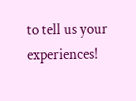to tell us your experiences!